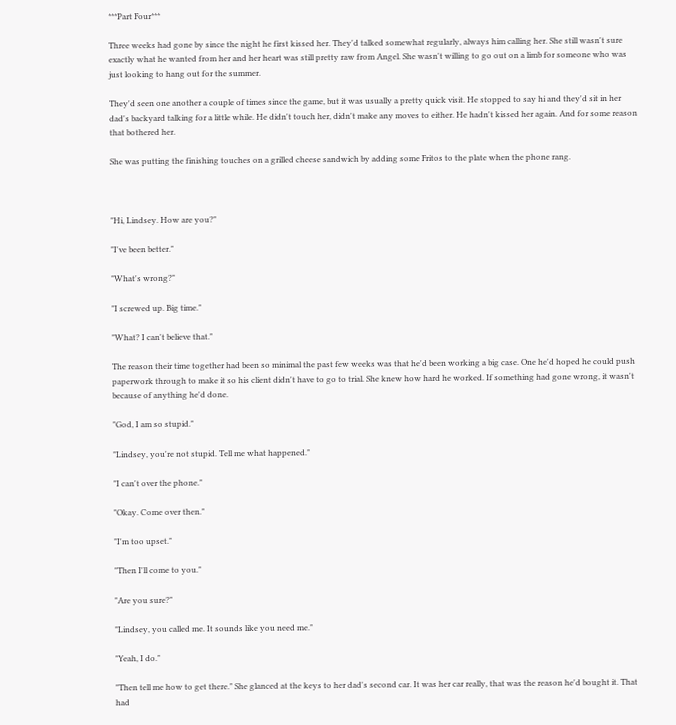***Part Four***

Three weeks had gone by since the night he first kissed her. They'd talked somewhat regularly, always him calling her. She still wasn't sure exactly what he wanted from her and her heart was still pretty raw from Angel. She wasn't willing to go out on a limb for someone who was just looking to hang out for the summer.

They'd seen one another a couple of times since the game, but it was usually a pretty quick visit. He stopped to say hi and they'd sit in her dad's backyard talking for a little while. He didn't touch her, didn't make any moves to either. He hadn't kissed her again. And for some reason that bothered her.

She was putting the finishing touches on a grilled cheese sandwich by adding some Fritos to the plate when the phone rang.



"Hi, Lindsey. How are you?"

"I've been better."

"What's wrong?"

"I screwed up. Big time."

"What? I can't believe that."

The reason their time together had been so minimal the past few weeks was that he'd been working a big case. One he'd hoped he could push paperwork through to make it so his client didn't have to go to trial. She knew how hard he worked. If something had gone wrong, it wasn't because of anything he'd done.

"God, I am so stupid."

"Lindsey, you're not stupid. Tell me what happened."

"I can't over the phone."

"Okay. Come over then."

"I'm too upset."

"Then I'll come to you."

"Are you sure?"

"Lindsey, you called me. It sounds like you need me."

"Yeah, I do."

"Then tell me how to get there." She glanced at the keys to her dad's second car. It was her car really, that was the reason he'd bought it. That had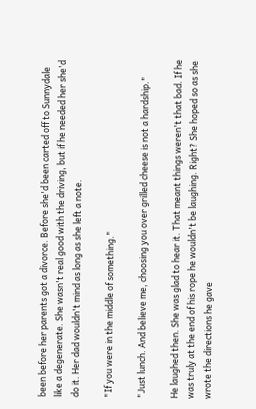been before her parents got a divorce. Before she'd been carted off to Sunnydale like a degenerate. She wasn't real good with the driving, but if he needed her she'd do it. Her dad wouldn't mind as long as she left a note.

"If you were in the middle of something."

"Just lunch. And believe me, choosing you over grilled cheese is not a hardship."

He laughed then. She was glad to hear it. That meant things weren't that bad. If he was truly at the end of his rope he wouldn't be laughing. Right? She hoped so as she wrote the directions he gave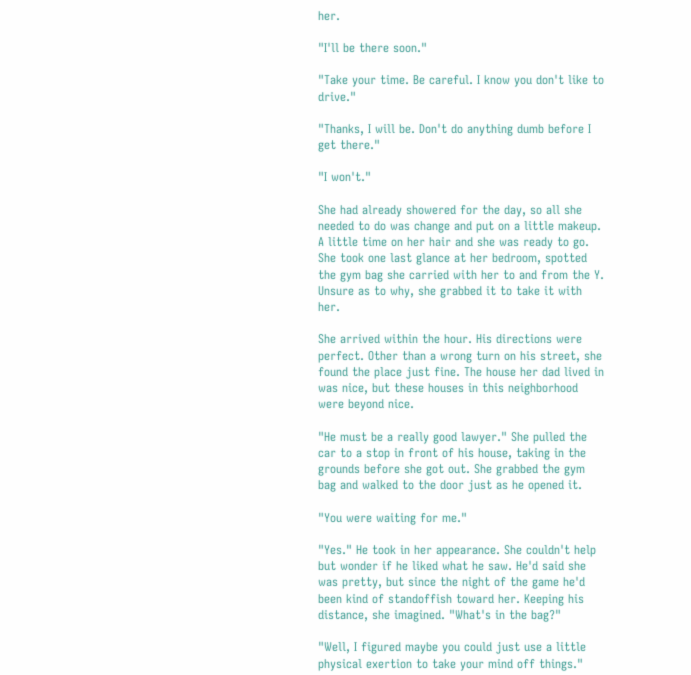her.

"I'll be there soon."

"Take your time. Be careful. I know you don't like to drive."

"Thanks, I will be. Don't do anything dumb before I get there."

"I won't."

She had already showered for the day, so all she needed to do was change and put on a little makeup. A little time on her hair and she was ready to go. She took one last glance at her bedroom, spotted the gym bag she carried with her to and from the Y. Unsure as to why, she grabbed it to take it with her.

She arrived within the hour. His directions were perfect. Other than a wrong turn on his street, she found the place just fine. The house her dad lived in was nice, but these houses in this neighborhood were beyond nice.

"He must be a really good lawyer." She pulled the car to a stop in front of his house, taking in the grounds before she got out. She grabbed the gym bag and walked to the door just as he opened it.

"You were waiting for me."

"Yes." He took in her appearance. She couldn't help but wonder if he liked what he saw. He'd said she was pretty, but since the night of the game he'd been kind of standoffish toward her. Keeping his distance, she imagined. "What's in the bag?"

"Well, I figured maybe you could just use a little physical exertion to take your mind off things."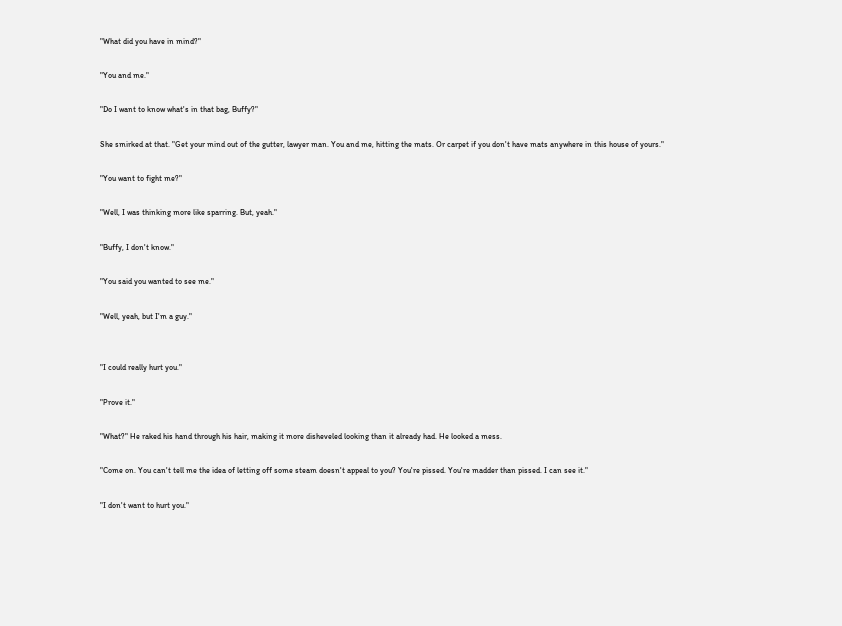"What did you have in mind?"

"You and me."

"Do I want to know what's in that bag, Buffy?"

She smirked at that. "Get your mind out of the gutter, lawyer man. You and me, hitting the mats. Or carpet if you don't have mats anywhere in this house of yours."

"You want to fight me?"

"Well, I was thinking more like sparring. But, yeah."

"Buffy, I don't know."

"You said you wanted to see me."

"Well, yeah, but I'm a guy."


"I could really hurt you."

"Prove it."

"What?" He raked his hand through his hair, making it more disheveled looking than it already had. He looked a mess.

"Come on. You can't tell me the idea of letting off some steam doesn't appeal to you? You're pissed. You're madder than pissed. I can see it."

"I don't want to hurt you."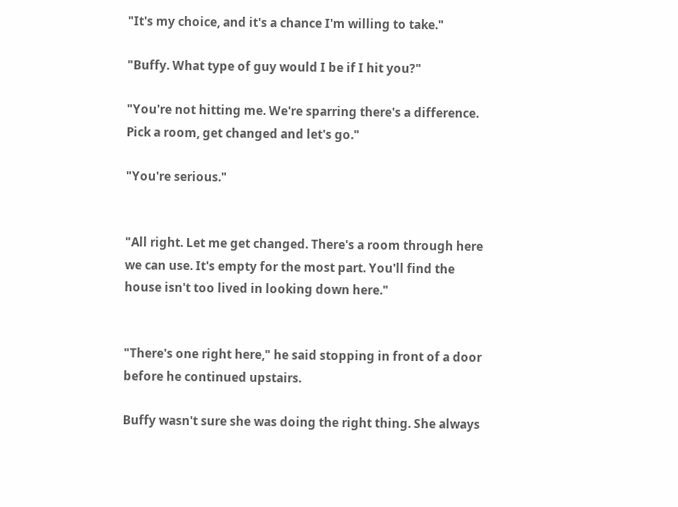"It's my choice, and it's a chance I'm willing to take."

"Buffy. What type of guy would I be if I hit you?"

"You're not hitting me. We're sparring there's a difference. Pick a room, get changed and let's go."

"You're serious."


"All right. Let me get changed. There's a room through here we can use. It's empty for the most part. You'll find the house isn't too lived in looking down here."


"There's one right here," he said stopping in front of a door before he continued upstairs.

Buffy wasn't sure she was doing the right thing. She always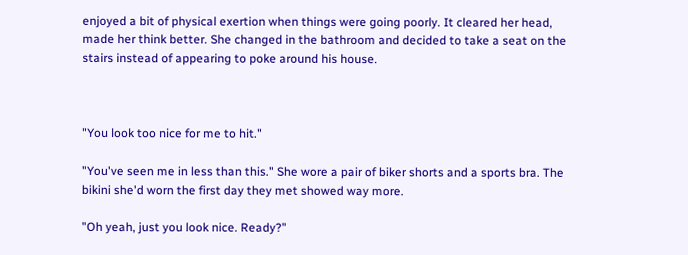enjoyed a bit of physical exertion when things were going poorly. It cleared her head, made her think better. She changed in the bathroom and decided to take a seat on the stairs instead of appearing to poke around his house.



"You look too nice for me to hit."

"You've seen me in less than this." She wore a pair of biker shorts and a sports bra. The bikini she'd worn the first day they met showed way more.

"Oh yeah, just you look nice. Ready?"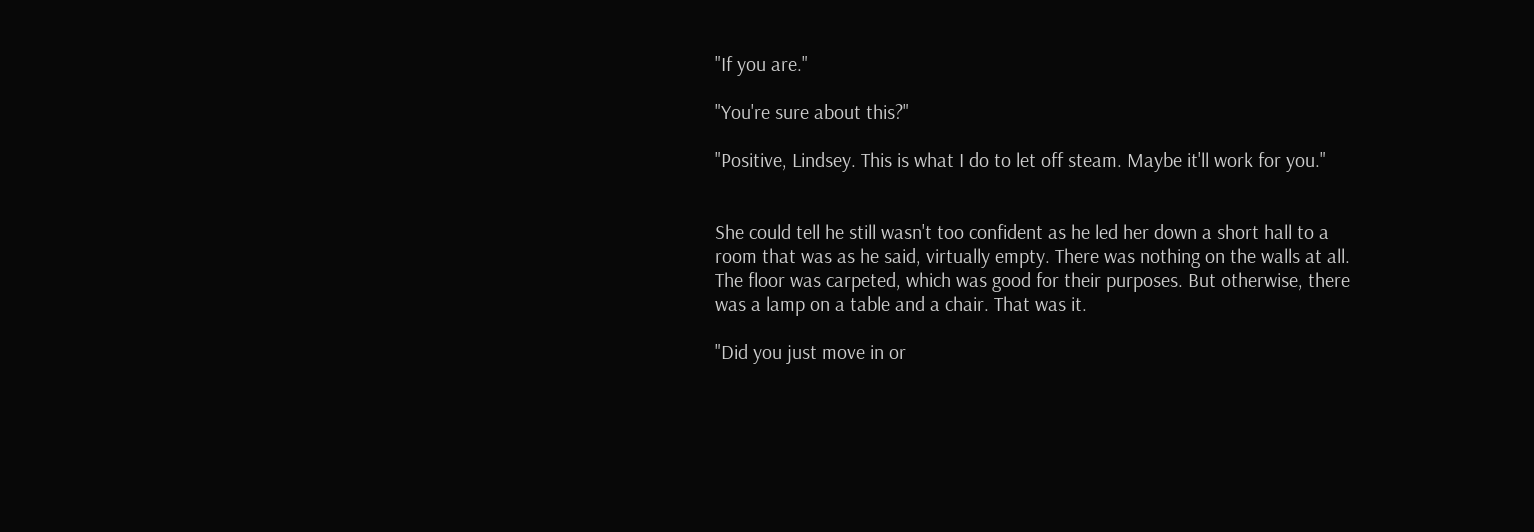"If you are."

"You're sure about this?"

"Positive, Lindsey. This is what I do to let off steam. Maybe it'll work for you."


She could tell he still wasn't too confident as he led her down a short hall to a room that was as he said, virtually empty. There was nothing on the walls at all. The floor was carpeted, which was good for their purposes. But otherwise, there was a lamp on a table and a chair. That was it.

"Did you just move in or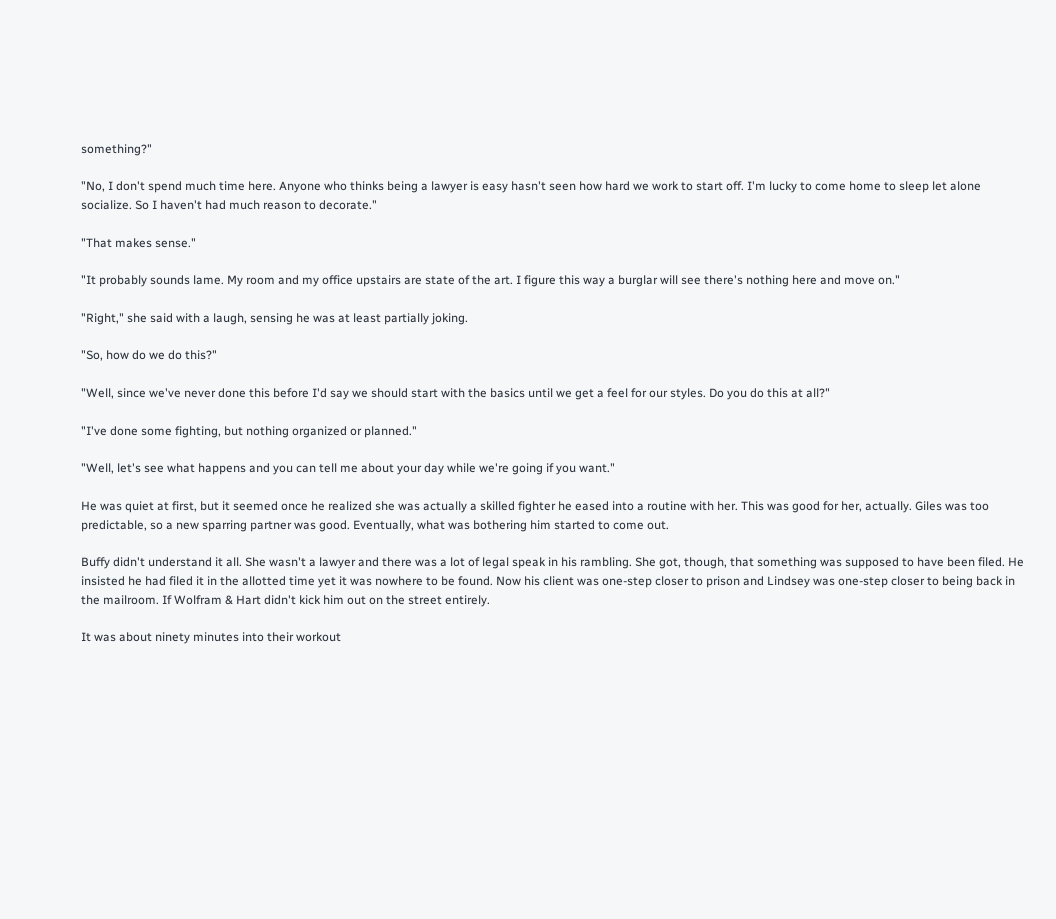something?"

"No, I don't spend much time here. Anyone who thinks being a lawyer is easy hasn't seen how hard we work to start off. I'm lucky to come home to sleep let alone socialize. So I haven't had much reason to decorate."

"That makes sense."

"It probably sounds lame. My room and my office upstairs are state of the art. I figure this way a burglar will see there's nothing here and move on."

"Right," she said with a laugh, sensing he was at least partially joking.

"So, how do we do this?"

"Well, since we've never done this before I'd say we should start with the basics until we get a feel for our styles. Do you do this at all?"

"I've done some fighting, but nothing organized or planned."

"Well, let's see what happens and you can tell me about your day while we're going if you want."

He was quiet at first, but it seemed once he realized she was actually a skilled fighter he eased into a routine with her. This was good for her, actually. Giles was too predictable, so a new sparring partner was good. Eventually, what was bothering him started to come out.

Buffy didn't understand it all. She wasn't a lawyer and there was a lot of legal speak in his rambling. She got, though, that something was supposed to have been filed. He insisted he had filed it in the allotted time yet it was nowhere to be found. Now his client was one-step closer to prison and Lindsey was one-step closer to being back in the mailroom. If Wolfram & Hart didn't kick him out on the street entirely.

It was about ninety minutes into their workout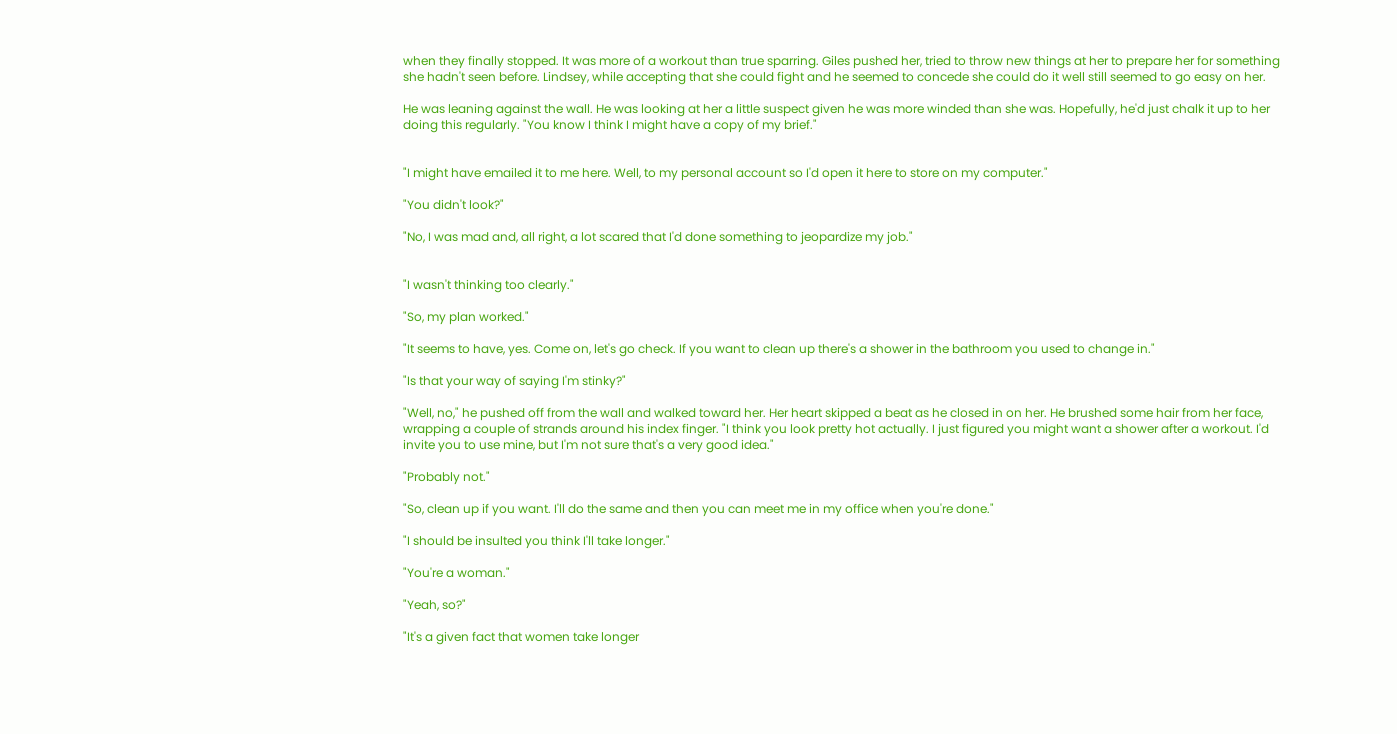when they finally stopped. It was more of a workout than true sparring. Giles pushed her, tried to throw new things at her to prepare her for something she hadn't seen before. Lindsey, while accepting that she could fight and he seemed to concede she could do it well still seemed to go easy on her.

He was leaning against the wall. He was looking at her a little suspect given he was more winded than she was. Hopefully, he'd just chalk it up to her doing this regularly. "You know I think I might have a copy of my brief."


"I might have emailed it to me here. Well, to my personal account so I'd open it here to store on my computer."

"You didn't look?"

"No, I was mad and, all right, a lot scared that I'd done something to jeopardize my job."


"I wasn't thinking too clearly."

"So, my plan worked."

"It seems to have, yes. Come on, let's go check. If you want to clean up there's a shower in the bathroom you used to change in."

"Is that your way of saying I'm stinky?"

"Well, no," he pushed off from the wall and walked toward her. Her heart skipped a beat as he closed in on her. He brushed some hair from her face, wrapping a couple of strands around his index finger. "I think you look pretty hot actually. I just figured you might want a shower after a workout. I'd invite you to use mine, but I'm not sure that's a very good idea."

"Probably not."

"So, clean up if you want. I'll do the same and then you can meet me in my office when you're done."

"I should be insulted you think I'll take longer."

"You're a woman."

"Yeah, so?"

"It's a given fact that women take longer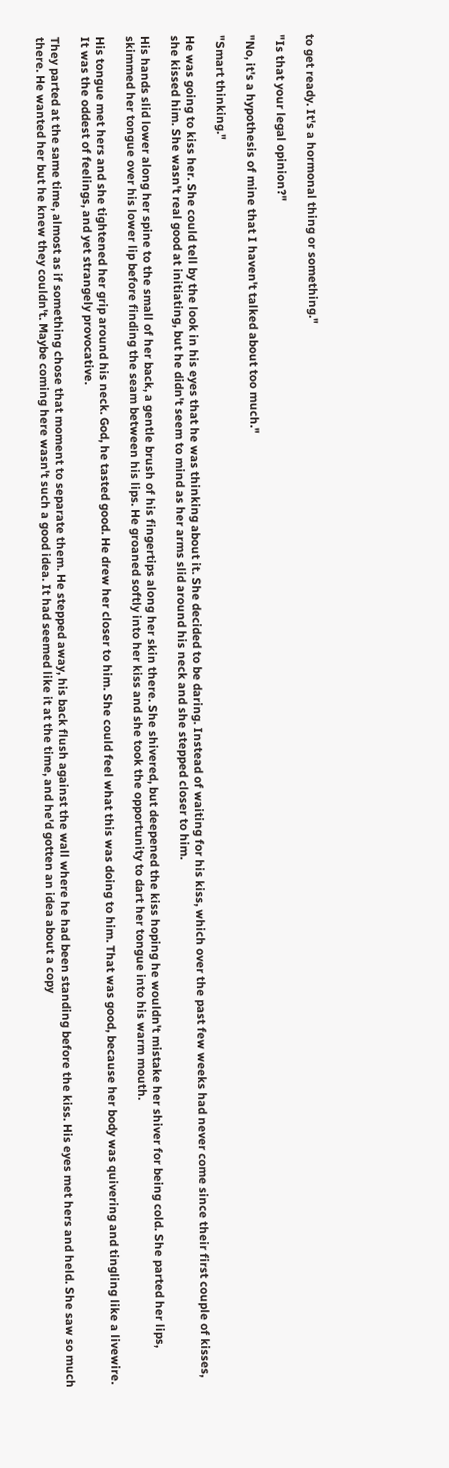to get ready. It's a hormonal thing or something."

"Is that your legal opinion?"

"No, it's a hypothesis of mine that I haven't talked about too much."

"Smart thinking."

He was going to kiss her. She could tell by the look in his eyes that he was thinking about it. She decided to be daring. Instead of waiting for his kiss, which over the past few weeks had never come since their first couple of kisses, she kissed him. She wasn't real good at initiating, but he didn't seem to mind as her arms slid around his neck and she stepped closer to him.

His hands slid lower along her spine to the small of her back, a gentle brush of his fingertips along her skin there. She shivered, but deepened the kiss hoping he wouldn't mistake her shiver for being cold. She parted her lips, skimmed her tongue over his lower lip before finding the seam between his lips. He groaned softly into her kiss and she took the opportunity to dart her tongue into his warm mouth.

His tongue met hers and she tightened her grip around his neck. God, he tasted good. He drew her closer to him. She could feel what this was doing to him. That was good, because her body was quivering and tingling like a livewire. It was the oddest of feelings, and yet strangely provocative.

They parted at the same time, almost as if something chose that moment to separate them. He stepped away, his back flush against the wall where he had been standing before the kiss. His eyes met hers and held. She saw so much there. He wanted her but he knew they couldn't. Maybe coming here wasn't such a good idea. It had seemed like it at the time, and he'd gotten an idea about a copy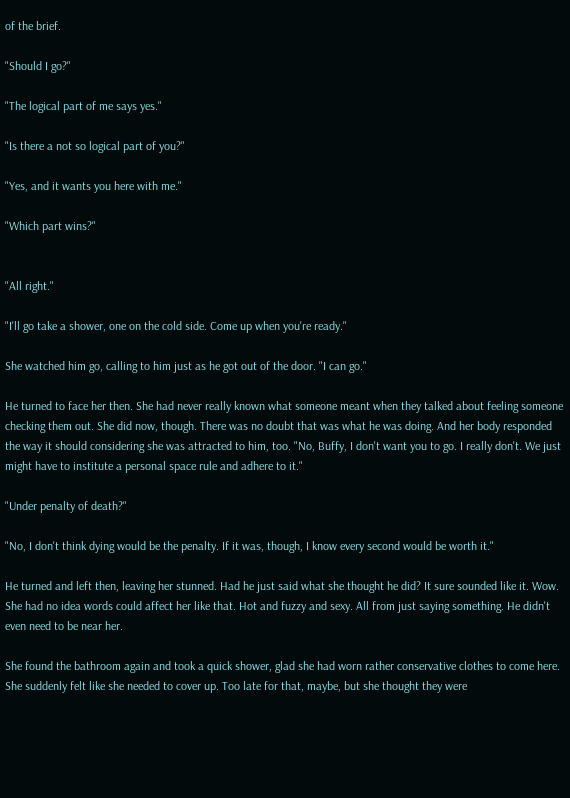of the brief.

"Should I go?"

"The logical part of me says yes."

"Is there a not so logical part of you?"

"Yes, and it wants you here with me."

"Which part wins?"


"All right."

"I'll go take a shower, one on the cold side. Come up when you're ready."

She watched him go, calling to him just as he got out of the door. "I can go."

He turned to face her then. She had never really known what someone meant when they talked about feeling someone checking them out. She did now, though. There was no doubt that was what he was doing. And her body responded the way it should considering she was attracted to him, too. "No, Buffy, I don't want you to go. I really don't. We just might have to institute a personal space rule and adhere to it."

"Under penalty of death?"

"No, I don't think dying would be the penalty. If it was, though, I know every second would be worth it."

He turned and left then, leaving her stunned. Had he just said what she thought he did? It sure sounded like it. Wow. She had no idea words could affect her like that. Hot and fuzzy and sexy. All from just saying something. He didn't even need to be near her.

She found the bathroom again and took a quick shower, glad she had worn rather conservative clothes to come here. She suddenly felt like she needed to cover up. Too late for that, maybe, but she thought they were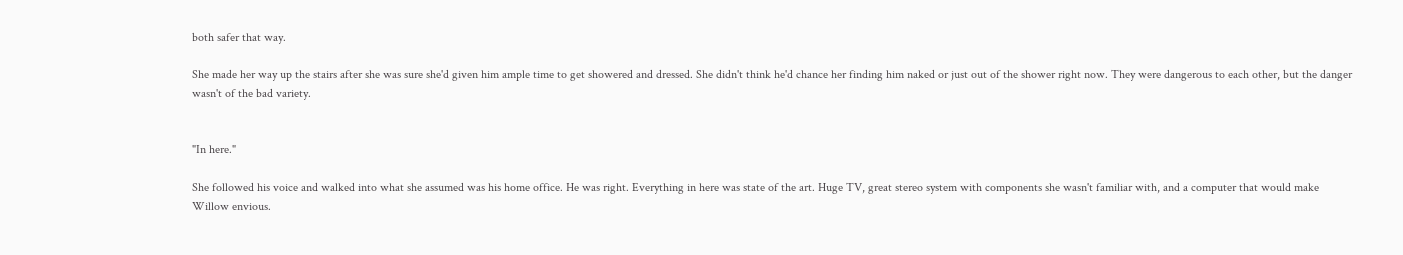both safer that way.

She made her way up the stairs after she was sure she'd given him ample time to get showered and dressed. She didn't think he'd chance her finding him naked or just out of the shower right now. They were dangerous to each other, but the danger wasn't of the bad variety.


"In here."

She followed his voice and walked into what she assumed was his home office. He was right. Everything in here was state of the art. Huge TV, great stereo system with components she wasn't familiar with, and a computer that would make Willow envious.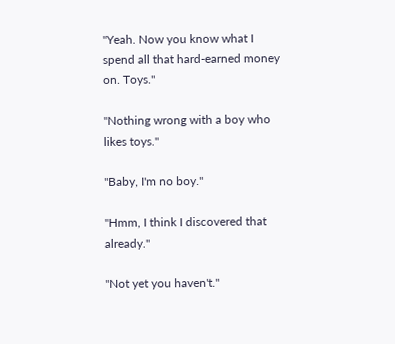"Yeah. Now you know what I spend all that hard-earned money on. Toys."

"Nothing wrong with a boy who likes toys."

"Baby, I'm no boy."

"Hmm, I think I discovered that already."

"Not yet you haven't."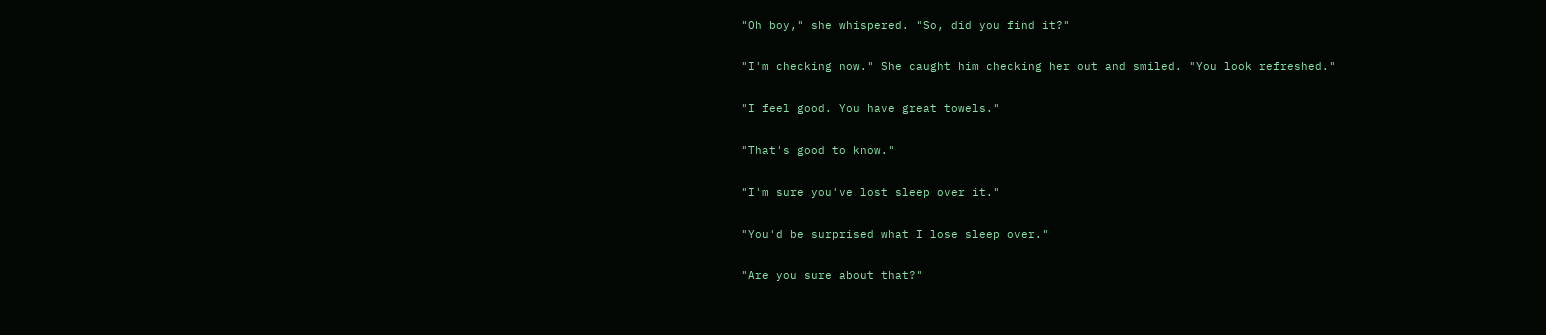"Oh boy," she whispered. "So, did you find it?"

"I'm checking now." She caught him checking her out and smiled. "You look refreshed."

"I feel good. You have great towels."

"That's good to know."

"I'm sure you've lost sleep over it."

"You'd be surprised what I lose sleep over."

"Are you sure about that?"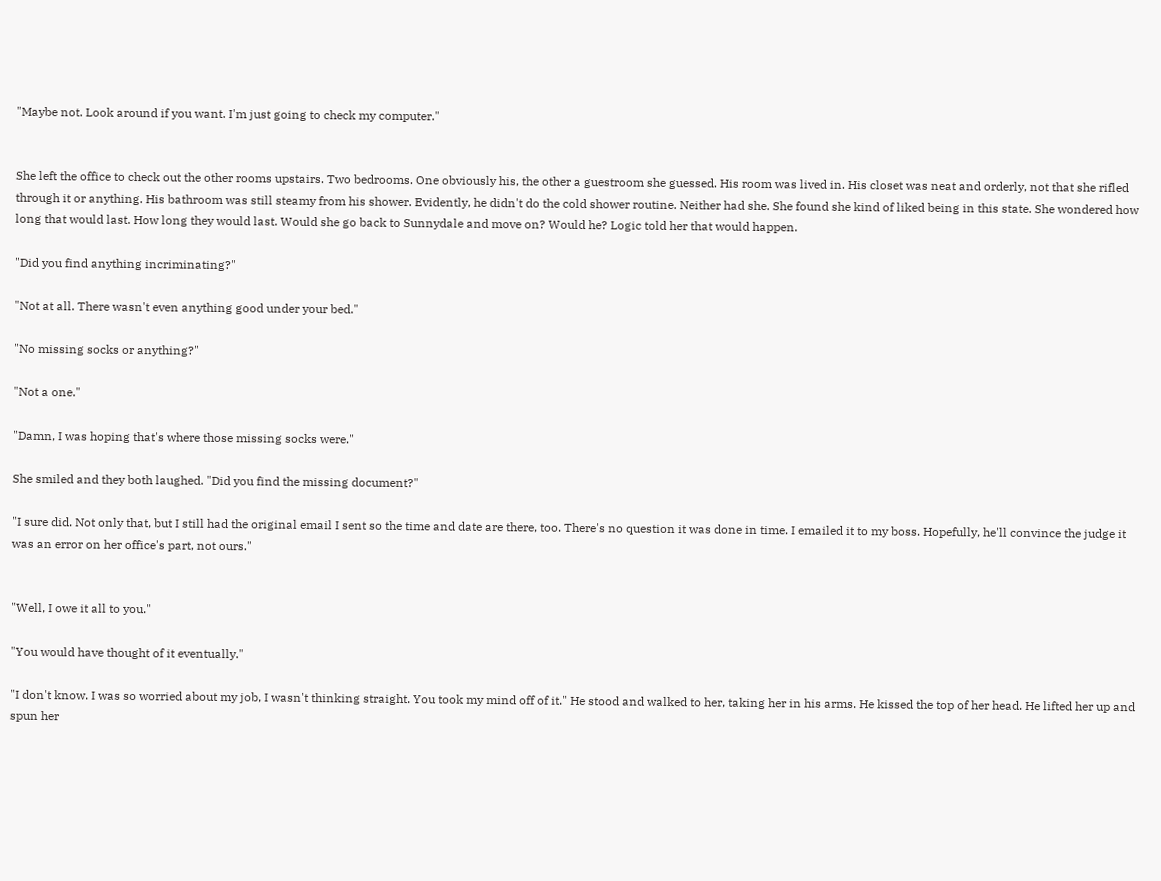"Maybe not. Look around if you want. I'm just going to check my computer."


She left the office to check out the other rooms upstairs. Two bedrooms. One obviously his, the other a guestroom she guessed. His room was lived in. His closet was neat and orderly, not that she rifled through it or anything. His bathroom was still steamy from his shower. Evidently, he didn't do the cold shower routine. Neither had she. She found she kind of liked being in this state. She wondered how long that would last. How long they would last. Would she go back to Sunnydale and move on? Would he? Logic told her that would happen.

"Did you find anything incriminating?"

"Not at all. There wasn't even anything good under your bed."

"No missing socks or anything?"

"Not a one."

"Damn, I was hoping that's where those missing socks were."

She smiled and they both laughed. "Did you find the missing document?"

"I sure did. Not only that, but I still had the original email I sent so the time and date are there, too. There's no question it was done in time. I emailed it to my boss. Hopefully, he'll convince the judge it was an error on her office's part, not ours."


"Well, I owe it all to you."

"You would have thought of it eventually."

"I don't know. I was so worried about my job, I wasn't thinking straight. You took my mind off of it." He stood and walked to her, taking her in his arms. He kissed the top of her head. He lifted her up and spun her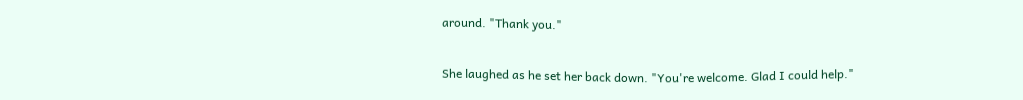around. "Thank you."

She laughed as he set her back down. "You're welcome. Glad I could help."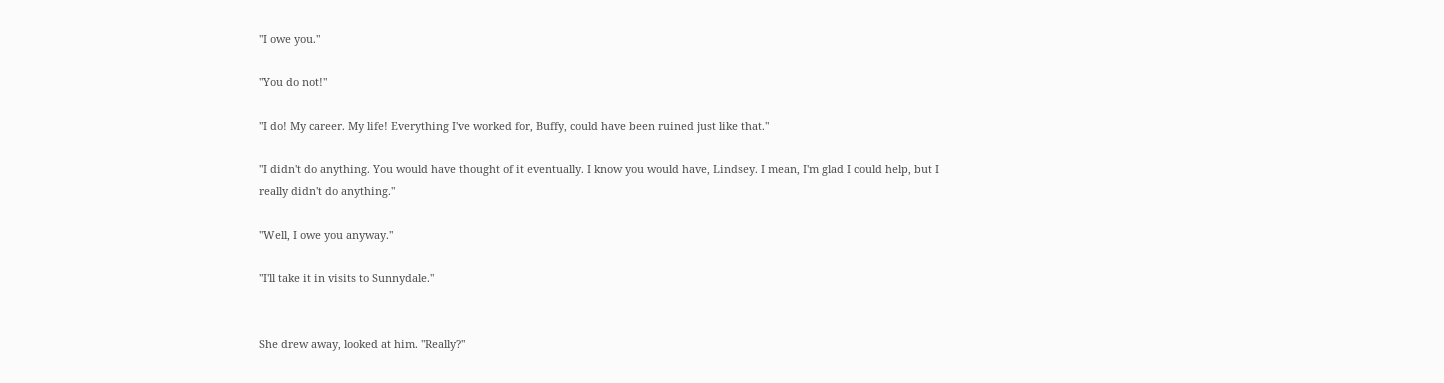"I owe you."

"You do not!"

"I do! My career. My life! Everything I've worked for, Buffy, could have been ruined just like that."

"I didn't do anything. You would have thought of it eventually. I know you would have, Lindsey. I mean, I'm glad I could help, but I really didn't do anything."

"Well, I owe you anyway."

"I'll take it in visits to Sunnydale."


She drew away, looked at him. "Really?"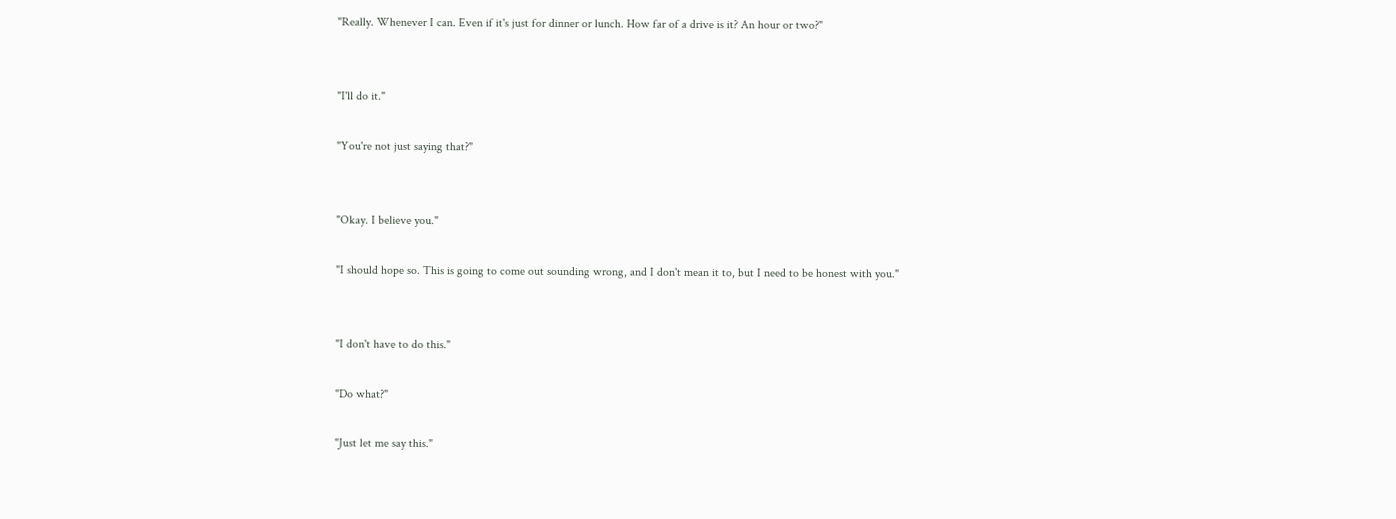"Really. Whenever I can. Even if it's just for dinner or lunch. How far of a drive is it? An hour or two?"


"I'll do it."

"You're not just saying that?"


"Okay. I believe you."

"I should hope so. This is going to come out sounding wrong, and I don't mean it to, but I need to be honest with you."


"I don't have to do this."

"Do what?"

"Just let me say this."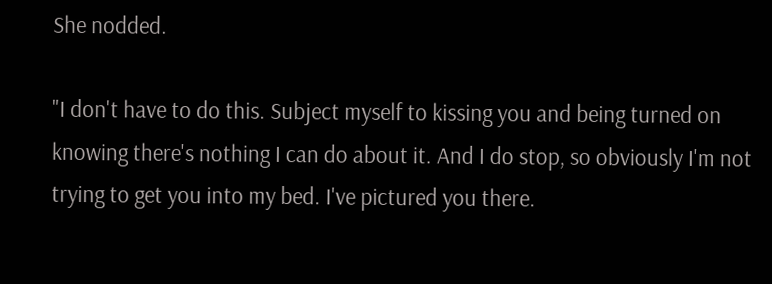She nodded.

"I don't have to do this. Subject myself to kissing you and being turned on knowing there's nothing I can do about it. And I do stop, so obviously I'm not trying to get you into my bed. I've pictured you there.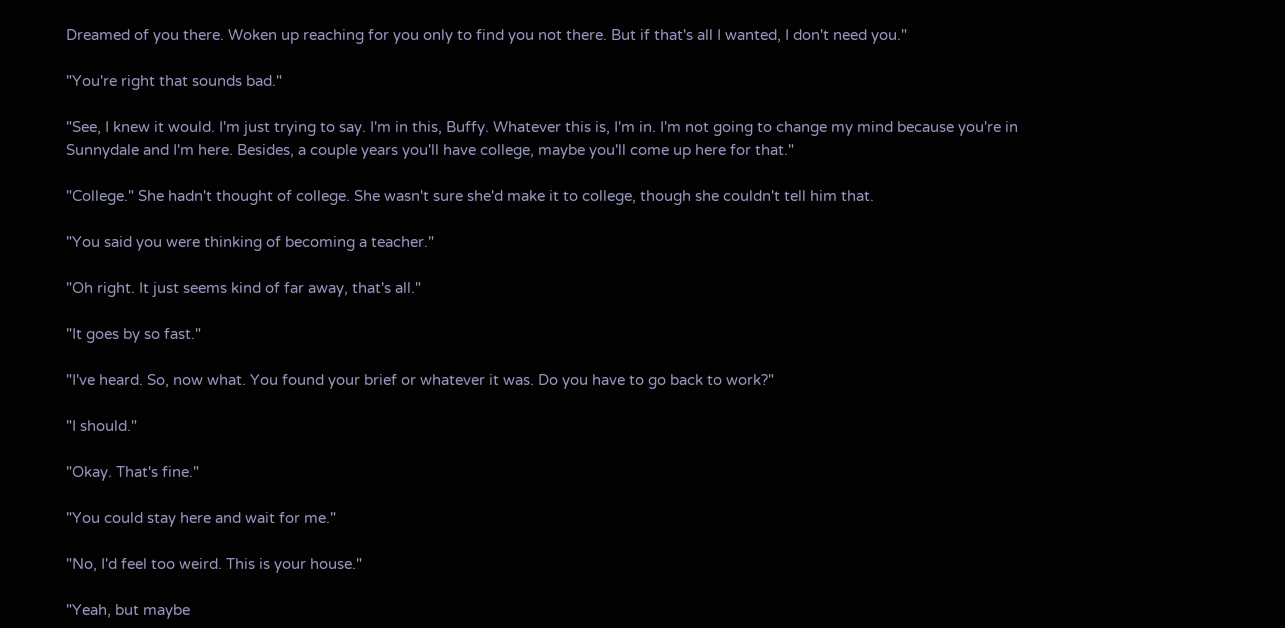Dreamed of you there. Woken up reaching for you only to find you not there. But if that's all I wanted, I don't need you."

"You're right that sounds bad."

"See, I knew it would. I'm just trying to say. I'm in this, Buffy. Whatever this is, I'm in. I'm not going to change my mind because you're in Sunnydale and I'm here. Besides, a couple years you'll have college, maybe you'll come up here for that."

"College." She hadn't thought of college. She wasn't sure she'd make it to college, though she couldn't tell him that.

"You said you were thinking of becoming a teacher."

"Oh right. It just seems kind of far away, that's all."

"It goes by so fast."

"I've heard. So, now what. You found your brief or whatever it was. Do you have to go back to work?"

"I should."

"Okay. That's fine."

"You could stay here and wait for me."

"No, I'd feel too weird. This is your house."

"Yeah, but maybe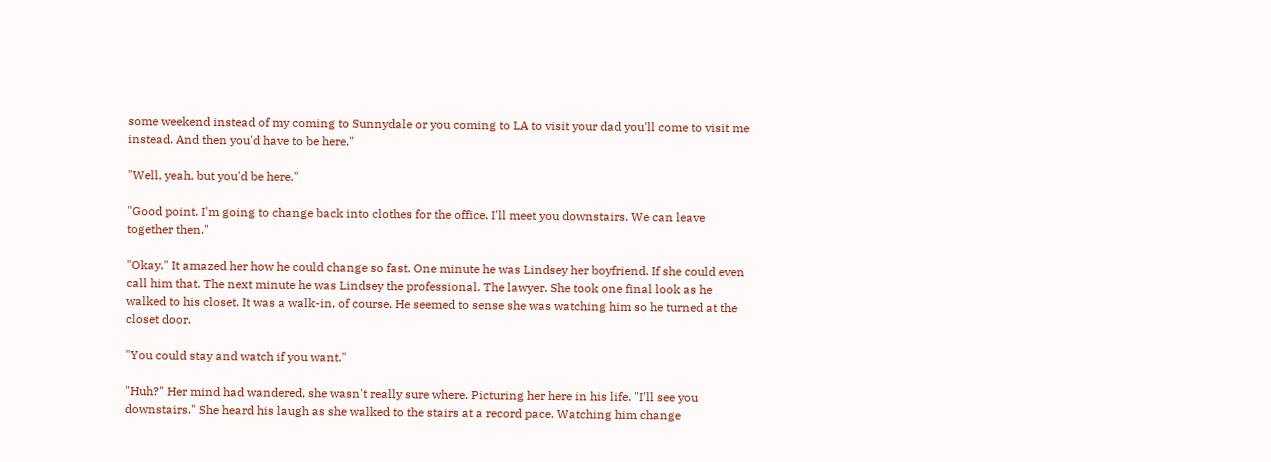some weekend instead of my coming to Sunnydale or you coming to LA to visit your dad you'll come to visit me instead. And then you'd have to be here."

"Well, yeah, but you'd be here."

"Good point. I'm going to change back into clothes for the office. I'll meet you downstairs. We can leave together then."

"Okay." It amazed her how he could change so fast. One minute he was Lindsey her boyfriend. If she could even call him that. The next minute he was Lindsey the professional. The lawyer. She took one final look as he walked to his closet. It was a walk-in, of course. He seemed to sense she was watching him so he turned at the closet door.

"You could stay and watch if you want."

"Huh?" Her mind had wandered, she wasn't really sure where. Picturing her here in his life. "I'll see you downstairs." She heard his laugh as she walked to the stairs at a record pace. Watching him change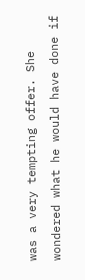was a very tempting offer. She wondered what he would have done if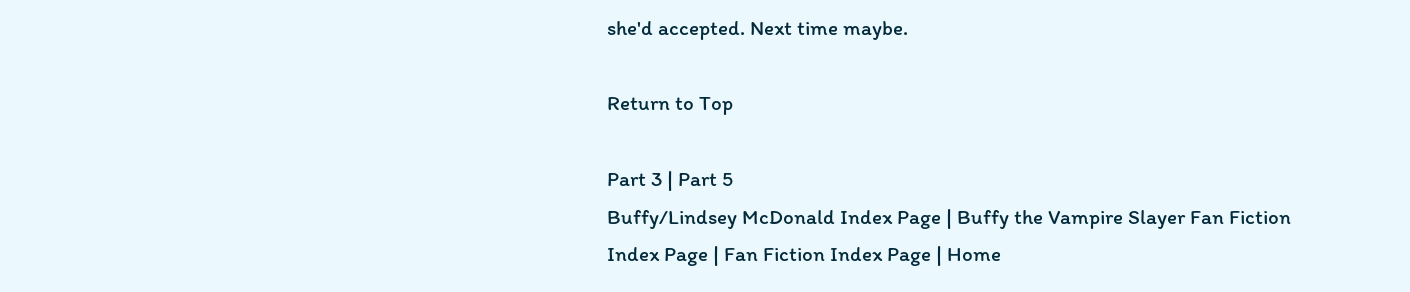she'd accepted. Next time maybe.

Return to Top

Part 3 | Part 5
Buffy/Lindsey McDonald Index Page | Buffy the Vampire Slayer Fan Fiction Index Page | Fan Fiction Index Page | Home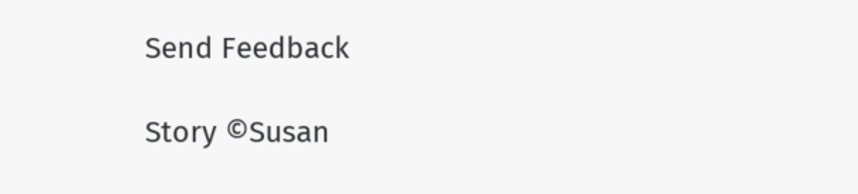Send Feedback

Story ©Susan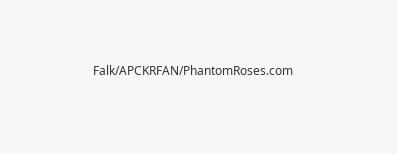Falk/APCKRFAN/PhantomRoses.com